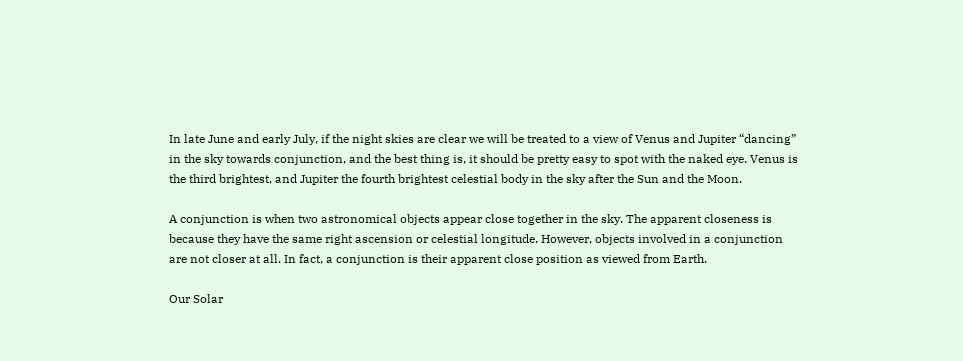In late June and early July, if the night skies are clear we will be treated to a view of Venus and Jupiter “dancing” in the sky towards conjunction, and the best thing is, it should be pretty easy to spot with the naked eye. Venus is the third brightest, and Jupiter the fourth brightest celestial body in the sky after the Sun and the Moon.

A conjunction is when two astronomical objects appear close together in the sky. The apparent closeness is because they have the same right ascension or celestial longitude. However, objects involved in a conjunction are not closer at all. In fact, a conjunction is their apparent close position as viewed from Earth.

Our Solar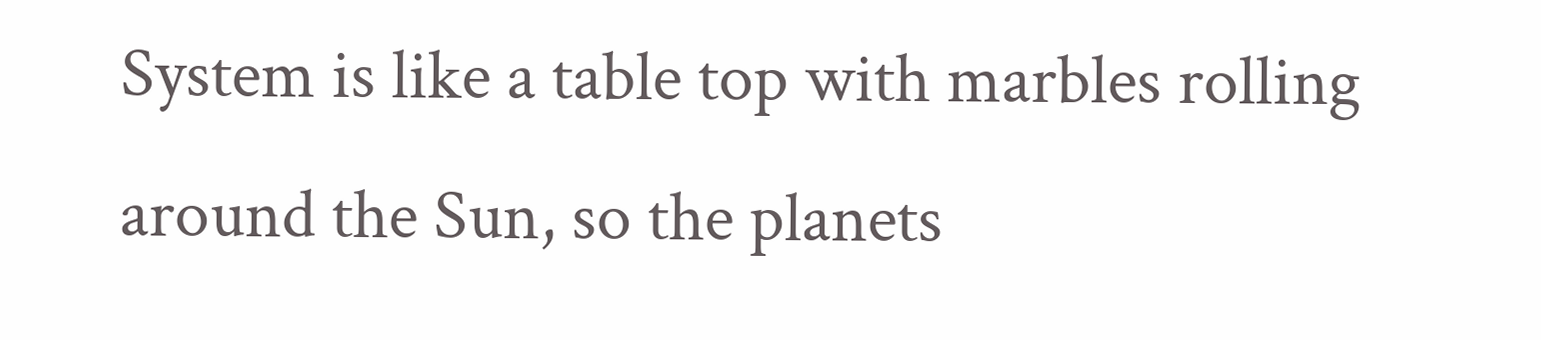System is like a table top with marbles rolling around the Sun, so the planets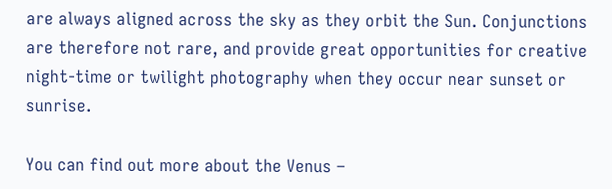are always aligned across the sky as they orbit the Sun. Conjunctions are therefore not rare, and provide great opportunities for creative night-time or twilight photography when they occur near sunset or sunrise.

You can find out more about the Venus –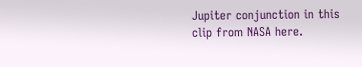Jupiter conjunction in this clip from NASA here.